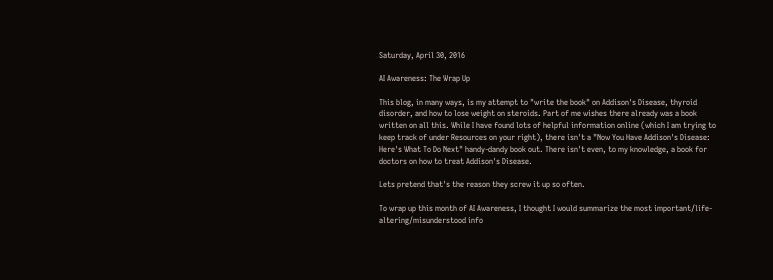Saturday, April 30, 2016

AI Awareness: The Wrap Up

This blog, in many ways, is my attempt to "write the book" on Addison's Disease, thyroid disorder, and how to lose weight on steroids. Part of me wishes there already was a book written on all this. While I have found lots of helpful information online (which I am trying to keep track of under Resources on your right), there isn't a "Now You Have Addison's Disease: Here's What To Do Next" handy-dandy book out. There isn't even, to my knowledge, a book for doctors on how to treat Addison's Disease.

Lets pretend that's the reason they screw it up so often.

To wrap up this month of AI Awareness, I thought I would summarize the most important/life-altering/misunderstood info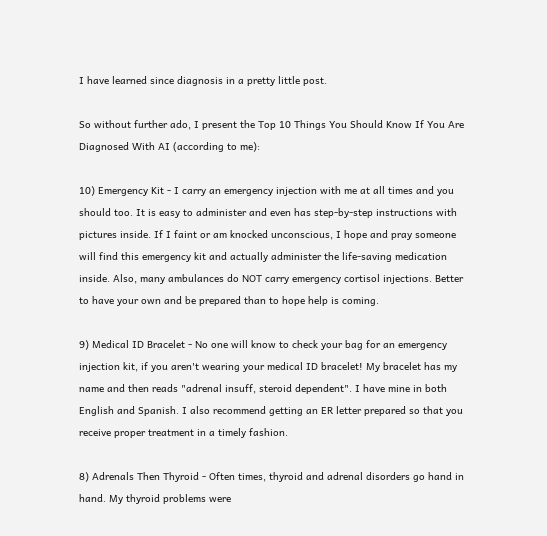I have learned since diagnosis in a pretty little post.

So without further ado, I present the Top 10 Things You Should Know If You Are Diagnosed With AI (according to me):

10) Emergency Kit - I carry an emergency injection with me at all times and you should too. It is easy to administer and even has step-by-step instructions with pictures inside. If I faint or am knocked unconscious, I hope and pray someone will find this emergency kit and actually administer the life-saving medication inside. Also, many ambulances do NOT carry emergency cortisol injections. Better to have your own and be prepared than to hope help is coming.

9) Medical ID Bracelet - No one will know to check your bag for an emergency injection kit, if you aren't wearing your medical ID bracelet! My bracelet has my name and then reads "adrenal insuff, steroid dependent". I have mine in both English and Spanish. I also recommend getting an ER letter prepared so that you receive proper treatment in a timely fashion.

8) Adrenals Then Thyroid - Often times, thyroid and adrenal disorders go hand in hand. My thyroid problems were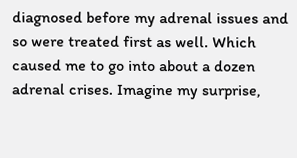diagnosed before my adrenal issues and so were treated first as well. Which caused me to go into about a dozen adrenal crises. Imagine my surprise,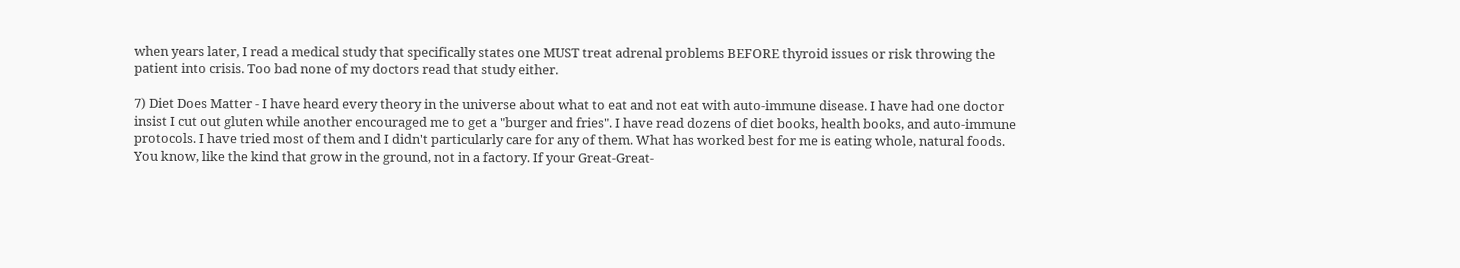when years later, I read a medical study that specifically states one MUST treat adrenal problems BEFORE thyroid issues or risk throwing the patient into crisis. Too bad none of my doctors read that study either.

7) Diet Does Matter - I have heard every theory in the universe about what to eat and not eat with auto-immune disease. I have had one doctor insist I cut out gluten while another encouraged me to get a "burger and fries". I have read dozens of diet books, health books, and auto-immune protocols. I have tried most of them and I didn't particularly care for any of them. What has worked best for me is eating whole, natural foods. You know, like the kind that grow in the ground, not in a factory. If your Great-Great-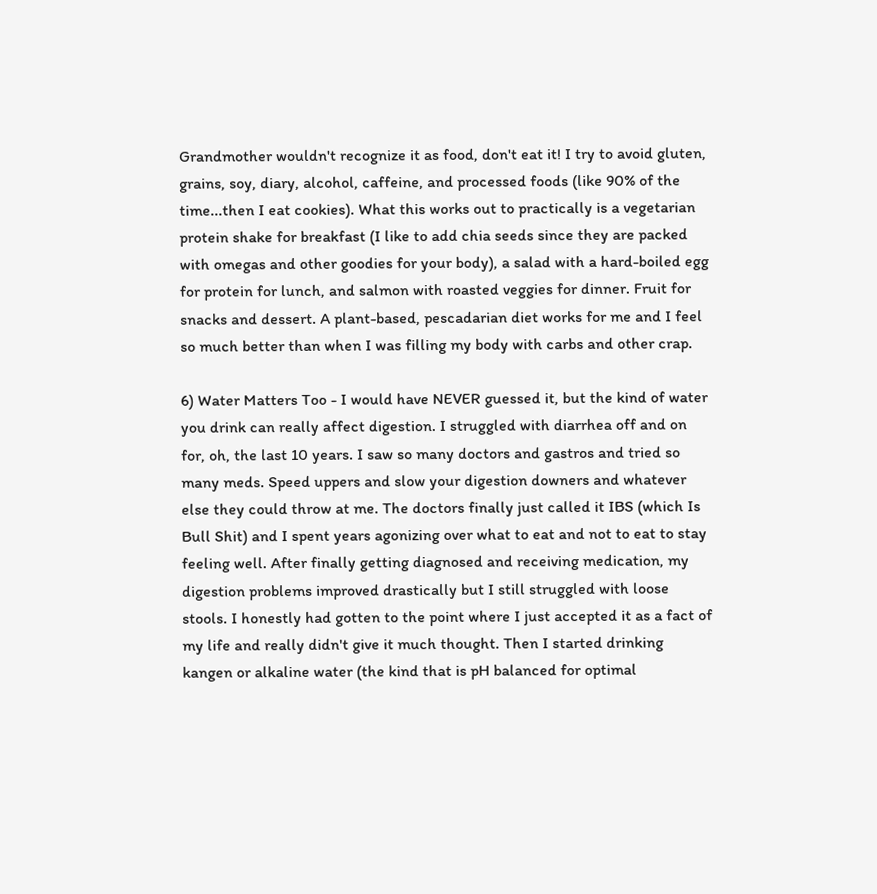Grandmother wouldn't recognize it as food, don't eat it! I try to avoid gluten, grains, soy, diary, alcohol, caffeine, and processed foods (like 90% of the time...then I eat cookies). What this works out to practically is a vegetarian protein shake for breakfast (I like to add chia seeds since they are packed with omegas and other goodies for your body), a salad with a hard-boiled egg for protein for lunch, and salmon with roasted veggies for dinner. Fruit for snacks and dessert. A plant-based, pescadarian diet works for me and I feel so much better than when I was filling my body with carbs and other crap.

6) Water Matters Too - I would have NEVER guessed it, but the kind of water you drink can really affect digestion. I struggled with diarrhea off and on for, oh, the last 10 years. I saw so many doctors and gastros and tried so many meds. Speed uppers and slow your digestion downers and whatever else they could throw at me. The doctors finally just called it IBS (which Is Bull Shit) and I spent years agonizing over what to eat and not to eat to stay feeling well. After finally getting diagnosed and receiving medication, my digestion problems improved drastically but I still struggled with loose stools. I honestly had gotten to the point where I just accepted it as a fact of my life and really didn't give it much thought. Then I started drinking kangen or alkaline water (the kind that is pH balanced for optimal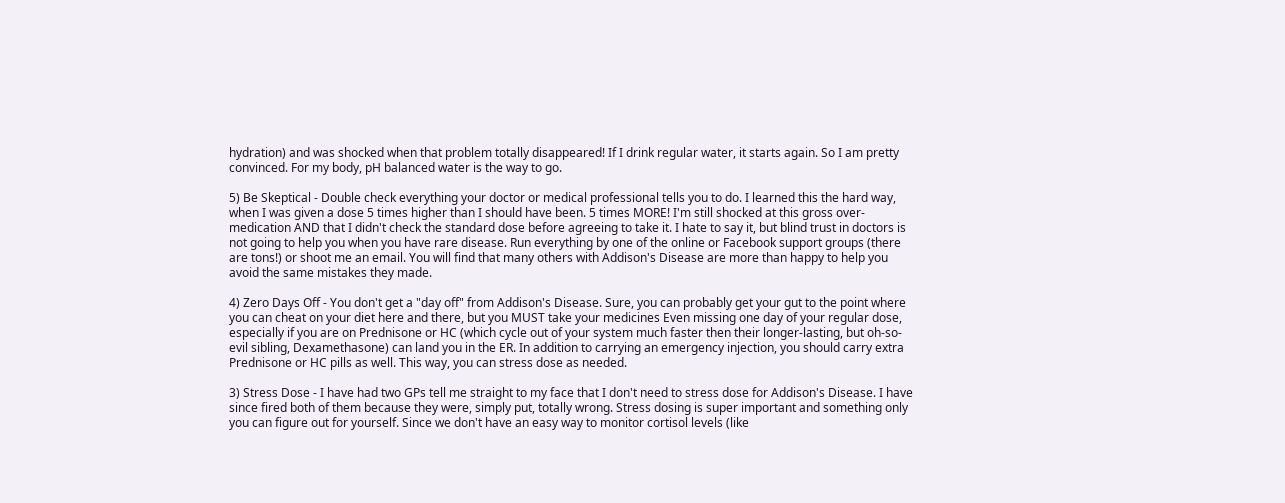hydration) and was shocked when that problem totally disappeared! If I drink regular water, it starts again. So I am pretty convinced. For my body, pH balanced water is the way to go.

5) Be Skeptical - Double check everything your doctor or medical professional tells you to do. I learned this the hard way, when I was given a dose 5 times higher than I should have been. 5 times MORE! I'm still shocked at this gross over-medication AND that I didn't check the standard dose before agreeing to take it. I hate to say it, but blind trust in doctors is not going to help you when you have rare disease. Run everything by one of the online or Facebook support groups (there are tons!) or shoot me an email. You will find that many others with Addison's Disease are more than happy to help you avoid the same mistakes they made.

4) Zero Days Off - You don't get a "day off" from Addison's Disease. Sure, you can probably get your gut to the point where you can cheat on your diet here and there, but you MUST take your medicines Even missing one day of your regular dose, especially if you are on Prednisone or HC (which cycle out of your system much faster then their longer-lasting, but oh-so-evil sibling, Dexamethasone) can land you in the ER. In addition to carrying an emergency injection, you should carry extra Prednisone or HC pills as well. This way, you can stress dose as needed.

3) Stress Dose - I have had two GPs tell me straight to my face that I don't need to stress dose for Addison's Disease. I have since fired both of them because they were, simply put, totally wrong. Stress dosing is super important and something only you can figure out for yourself. Since we don't have an easy way to monitor cortisol levels (like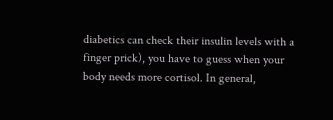diabetics can check their insulin levels with a finger prick), you have to guess when your body needs more cortisol. In general,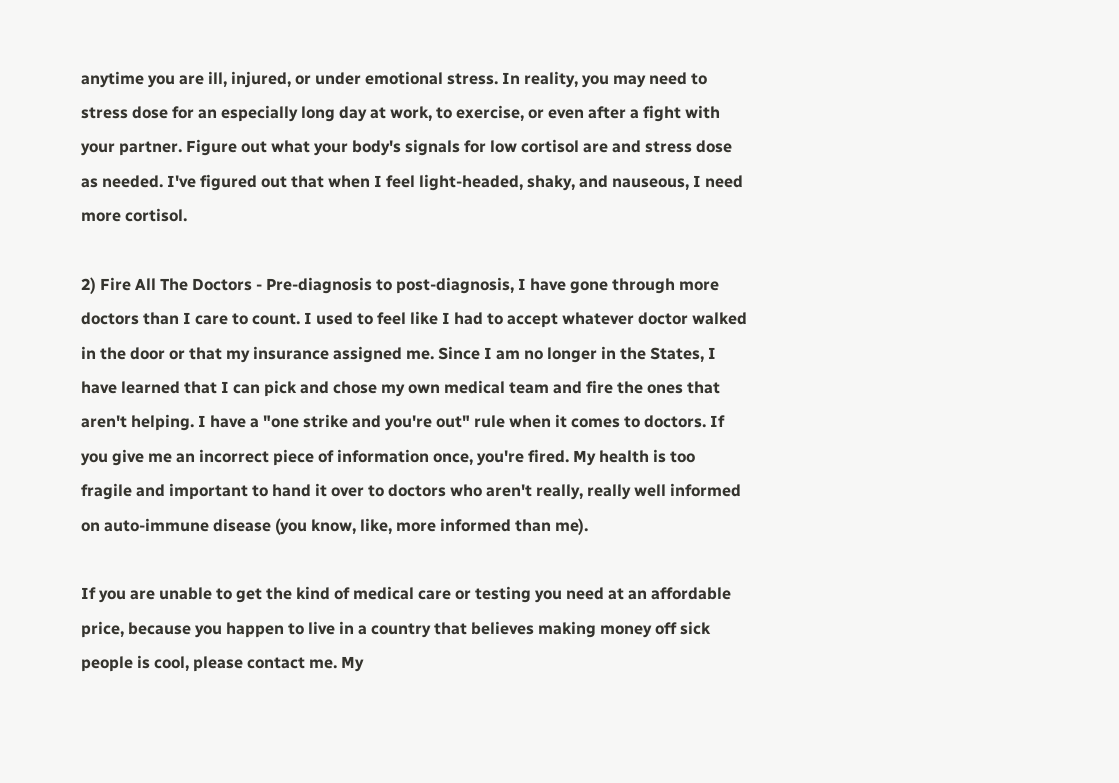anytime you are ill, injured, or under emotional stress. In reality, you may need to stress dose for an especially long day at work, to exercise, or even after a fight with your partner. Figure out what your body's signals for low cortisol are and stress dose as needed. I've figured out that when I feel light-headed, shaky, and nauseous, I need more cortisol.

2) Fire All The Doctors - Pre-diagnosis to post-diagnosis, I have gone through more doctors than I care to count. I used to feel like I had to accept whatever doctor walked in the door or that my insurance assigned me. Since I am no longer in the States, I have learned that I can pick and chose my own medical team and fire the ones that aren't helping. I have a "one strike and you're out" rule when it comes to doctors. If you give me an incorrect piece of information once, you're fired. My health is too fragile and important to hand it over to doctors who aren't really, really well informed on auto-immune disease (you know, like, more informed than me).

If you are unable to get the kind of medical care or testing you need at an affordable price, because you happen to live in a country that believes making money off sick people is cool, please contact me. My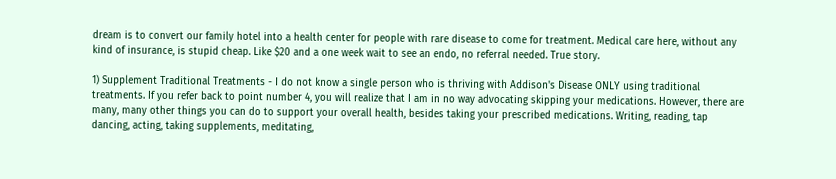dream is to convert our family hotel into a health center for people with rare disease to come for treatment. Medical care here, without any kind of insurance, is stupid cheap. Like $20 and a one week wait to see an endo, no referral needed. True story.

1) Supplement Traditional Treatments - I do not know a single person who is thriving with Addison's Disease ONLY using traditional treatments. If you refer back to point number 4, you will realize that I am in no way advocating skipping your medications. However, there are many, many other things you can do to support your overall health, besides taking your prescribed medications. Writing, reading, tap dancing, acting, taking supplements, meditating,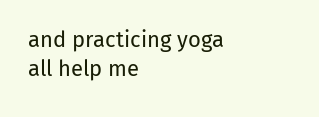and practicing yoga all help me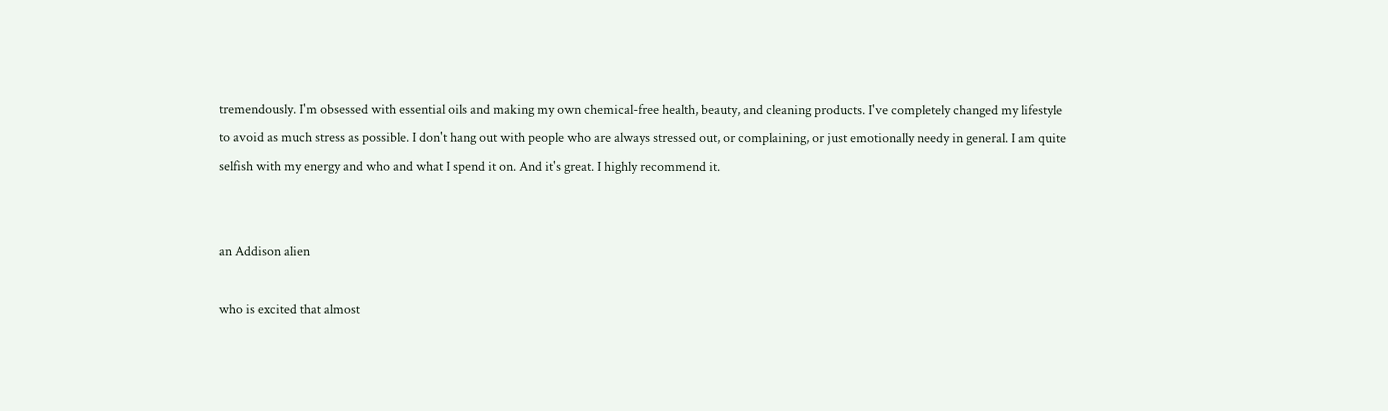tremendously. I'm obsessed with essential oils and making my own chemical-free health, beauty, and cleaning products. I've completely changed my lifestyle to avoid as much stress as possible. I don't hang out with people who are always stressed out, or complaining, or just emotionally needy in general. I am quite selfish with my energy and who and what I spend it on. And it's great. I highly recommend it.


an Addison alien

who is excited that almost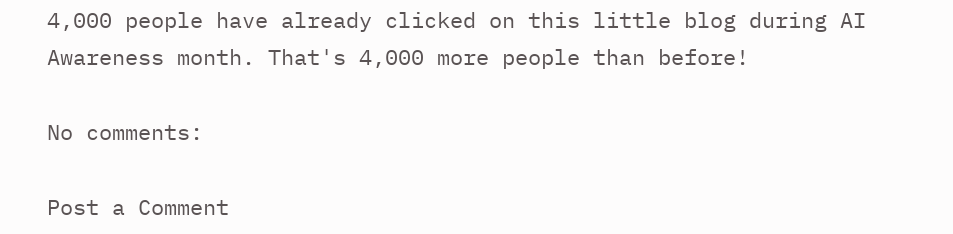4,000 people have already clicked on this little blog during AI Awareness month. That's 4,000 more people than before!

No comments:

Post a Comment